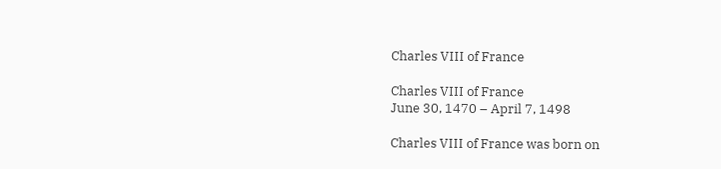Charles VIII of France

Charles VIII of France
June 30, 1470 – April 7, 1498

Charles VIII of France was born on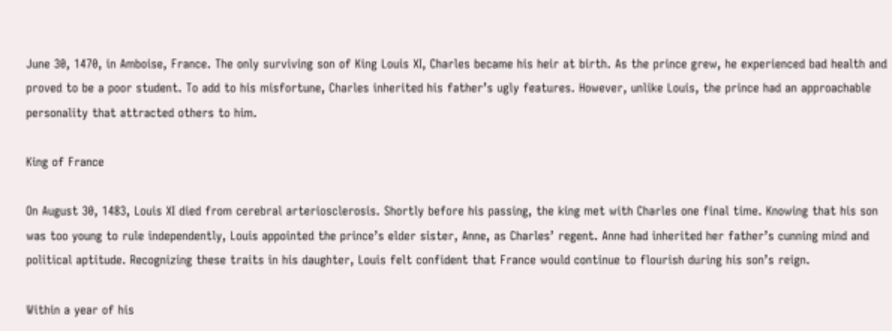June 30, 1470, in Amboise, France. The only surviving son of King Louis XI, Charles became his heir at birth. As the prince grew, he experienced bad health and proved to be a poor student. To add to his misfortune, Charles inherited his father’s ugly features. However, unlike Louis, the prince had an approachable personality that attracted others to him.

King of France

On August 30, 1483, Louis XI died from cerebral arteriosclerosis. Shortly before his passing, the king met with Charles one final time. Knowing that his son was too young to rule independently, Louis appointed the prince’s elder sister, Anne, as Charles’ regent. Anne had inherited her father’s cunning mind and political aptitude. Recognizing these traits in his daughter, Louis felt confident that France would continue to flourish during his son’s reign.

Within a year of his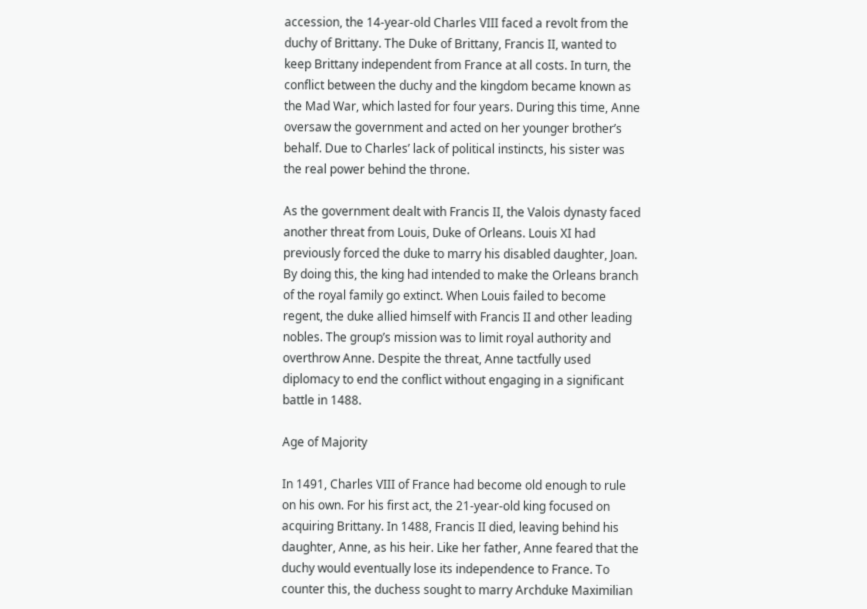accession, the 14-year-old Charles VIII faced a revolt from the duchy of Brittany. The Duke of Brittany, Francis II, wanted to keep Brittany independent from France at all costs. In turn, the conflict between the duchy and the kingdom became known as the Mad War, which lasted for four years. During this time, Anne oversaw the government and acted on her younger brother’s behalf. Due to Charles’ lack of political instincts, his sister was the real power behind the throne.

As the government dealt with Francis II, the Valois dynasty faced another threat from Louis, Duke of Orleans. Louis XI had previously forced the duke to marry his disabled daughter, Joan. By doing this, the king had intended to make the Orleans branch of the royal family go extinct. When Louis failed to become regent, the duke allied himself with Francis II and other leading nobles. The group’s mission was to limit royal authority and overthrow Anne. Despite the threat, Anne tactfully used diplomacy to end the conflict without engaging in a significant battle in 1488.

Age of Majority

In 1491, Charles VIII of France had become old enough to rule on his own. For his first act, the 21-year-old king focused on acquiring Brittany. In 1488, Francis II died, leaving behind his daughter, Anne, as his heir. Like her father, Anne feared that the duchy would eventually lose its independence to France. To counter this, the duchess sought to marry Archduke Maximilian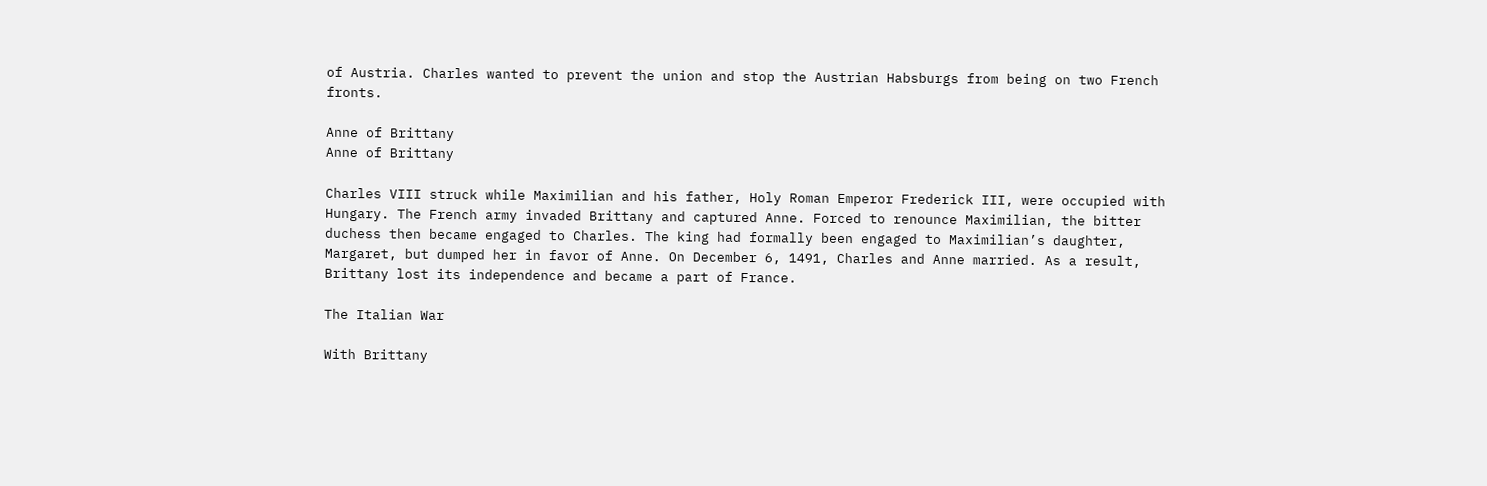of Austria. Charles wanted to prevent the union and stop the Austrian Habsburgs from being on two French fronts.

Anne of Brittany
Anne of Brittany

Charles VIII struck while Maximilian and his father, Holy Roman Emperor Frederick III, were occupied with Hungary. The French army invaded Brittany and captured Anne. Forced to renounce Maximilian, the bitter duchess then became engaged to Charles. The king had formally been engaged to Maximilian’s daughter, Margaret, but dumped her in favor of Anne. On December 6, 1491, Charles and Anne married. As a result, Brittany lost its independence and became a part of France.

The Italian War

With Brittany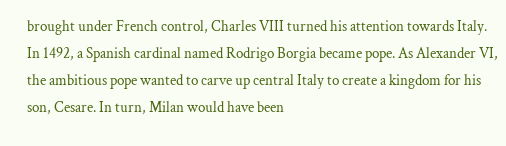brought under French control, Charles VIII turned his attention towards Italy. In 1492, a Spanish cardinal named Rodrigo Borgia became pope. As Alexander VI, the ambitious pope wanted to carve up central Italy to create a kingdom for his son, Cesare. In turn, Milan would have been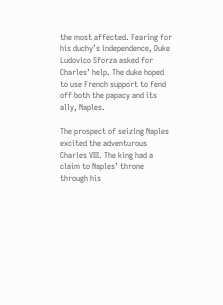the most affected. Fearing for his duchy’s independence, Duke Ludovico Sforza asked for Charles’ help. The duke hoped to use French support to fend off both the papacy and its ally, Naples.

The prospect of seizing Naples excited the adventurous Charles VIII. The king had a claim to Naples’ throne through his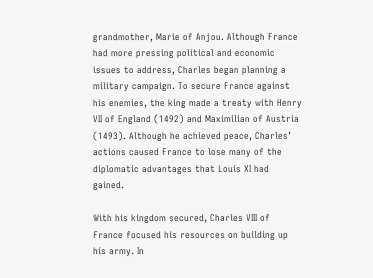grandmother, Marie of Anjou. Although France had more pressing political and economic issues to address, Charles began planning a military campaign. To secure France against his enemies, the king made a treaty with Henry VII of England (1492) and Maximilian of Austria (1493). Although he achieved peace, Charles’ actions caused France to lose many of the diplomatic advantages that Louis XI had gained.

With his kingdom secured, Charles VIII of France focused his resources on building up his army. In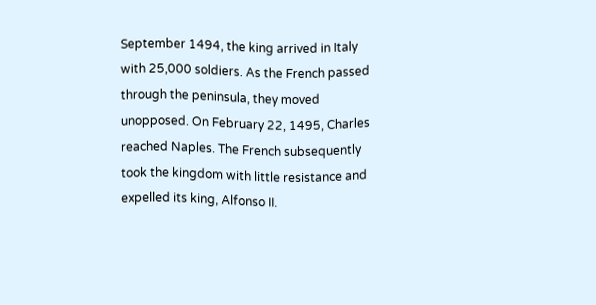September 1494, the king arrived in Italy with 25,000 soldiers. As the French passed through the peninsula, they moved unopposed. On February 22, 1495, Charles reached Naples. The French subsequently took the kingdom with little resistance and expelled its king, Alfonso II.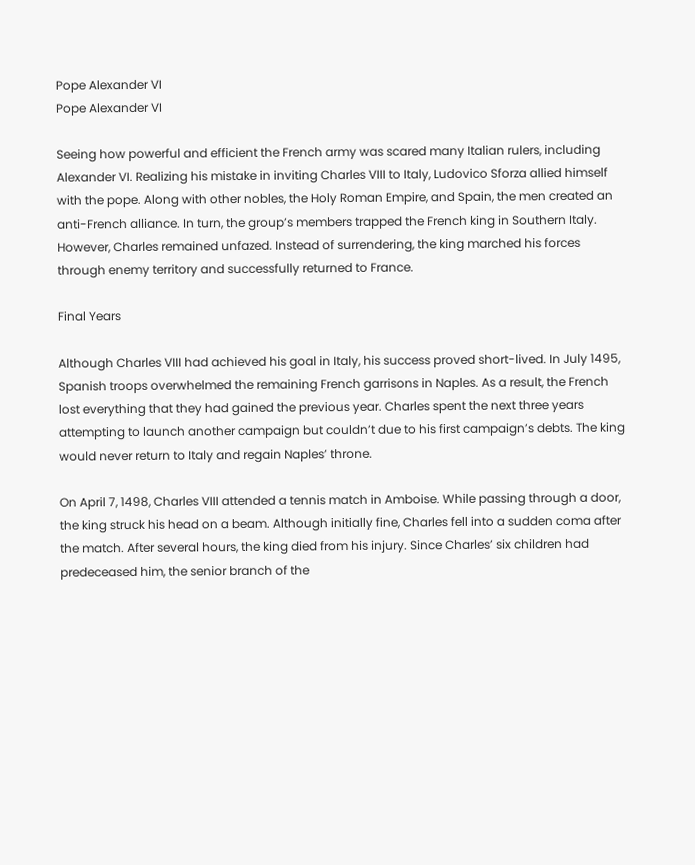Pope Alexander VI
Pope Alexander VI

Seeing how powerful and efficient the French army was scared many Italian rulers, including Alexander VI. Realizing his mistake in inviting Charles VIII to Italy, Ludovico Sforza allied himself with the pope. Along with other nobles, the Holy Roman Empire, and Spain, the men created an anti-French alliance. In turn, the group’s members trapped the French king in Southern Italy. However, Charles remained unfazed. Instead of surrendering, the king marched his forces through enemy territory and successfully returned to France.

Final Years

Although Charles VIII had achieved his goal in Italy, his success proved short-lived. In July 1495, Spanish troops overwhelmed the remaining French garrisons in Naples. As a result, the French lost everything that they had gained the previous year. Charles spent the next three years attempting to launch another campaign but couldn’t due to his first campaign’s debts. The king would never return to Italy and regain Naples’ throne.

On April 7, 1498, Charles VIII attended a tennis match in Amboise. While passing through a door, the king struck his head on a beam. Although initially fine, Charles fell into a sudden coma after the match. After several hours, the king died from his injury. Since Charles’ six children had predeceased him, the senior branch of the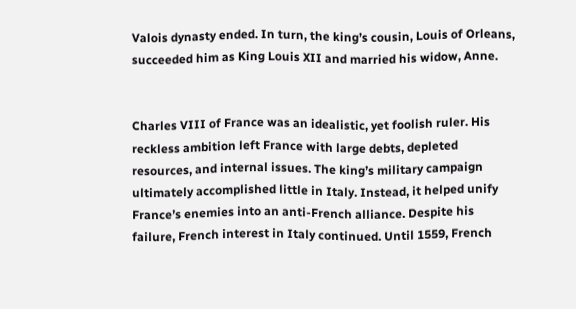Valois dynasty ended. In turn, the king’s cousin, Louis of Orleans, succeeded him as King Louis XII and married his widow, Anne.


Charles VIII of France was an idealistic, yet foolish ruler. His reckless ambition left France with large debts, depleted resources, and internal issues. The king’s military campaign ultimately accomplished little in Italy. Instead, it helped unify France’s enemies into an anti-French alliance. Despite his failure, French interest in Italy continued. Until 1559, French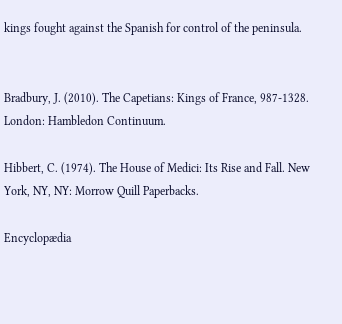kings fought against the Spanish for control of the peninsula.


Bradbury, J. (2010). The Capetians: Kings of France, 987-1328. London: Hambledon Continuum.

Hibbert, C. (1974). The House of Medici: Its Rise and Fall. New York, NY, NY: Morrow Quill Paperbacks.

Encyclopædia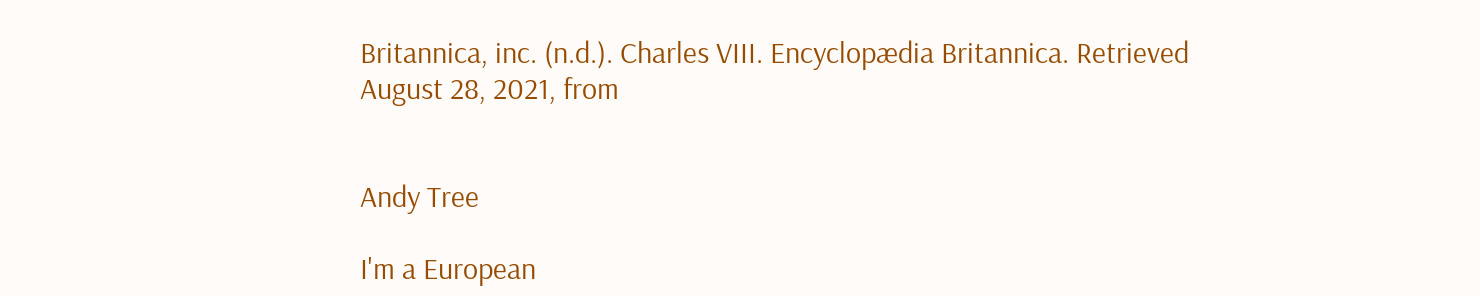Britannica, inc. (n.d.). Charles VIII. Encyclopædia Britannica. Retrieved August 28, 2021, from


Andy Tree

I'm a European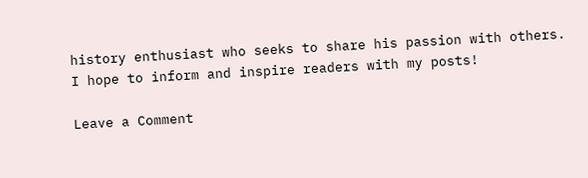history enthusiast who seeks to share his passion with others. I hope to inform and inspire readers with my posts!

Leave a Comment